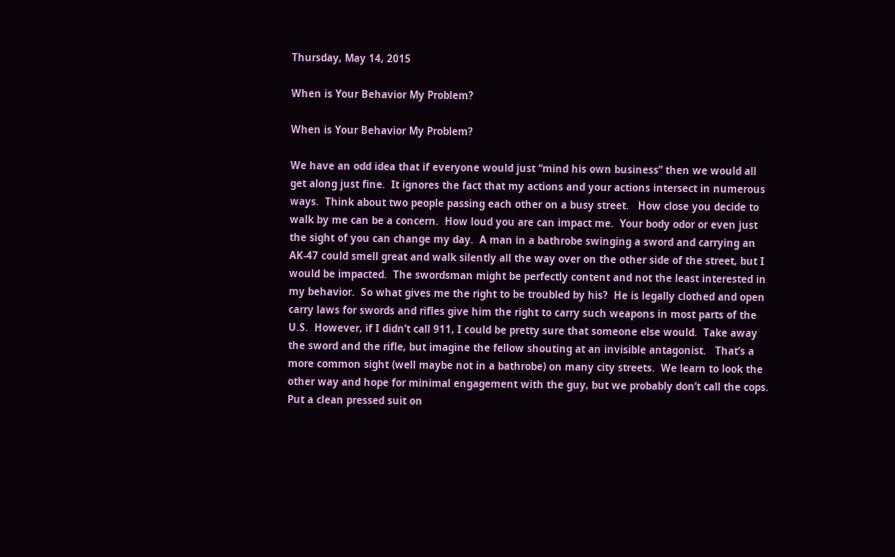Thursday, May 14, 2015

When is Your Behavior My Problem?

When is Your Behavior My Problem?

We have an odd idea that if everyone would just “mind his own business” then we would all get along just fine.  It ignores the fact that my actions and your actions intersect in numerous ways.  Think about two people passing each other on a busy street.   How close you decide to walk by me can be a concern.  How loud you are can impact me.  Your body odor or even just the sight of you can change my day.  A man in a bathrobe swinging a sword and carrying an  AK-47 could smell great and walk silently all the way over on the other side of the street, but I would be impacted.  The swordsman might be perfectly content and not the least interested in my behavior.  So what gives me the right to be troubled by his?  He is legally clothed and open carry laws for swords and rifles give him the right to carry such weapons in most parts of the U.S.  However, if I didn’t call 911, I could be pretty sure that someone else would.  Take away the sword and the rifle, but imagine the fellow shouting at an invisible antagonist.   That’s a more common sight (well maybe not in a bathrobe) on many city streets.  We learn to look the other way and hope for minimal engagement with the guy, but we probably don’t call the cops.  Put a clean pressed suit on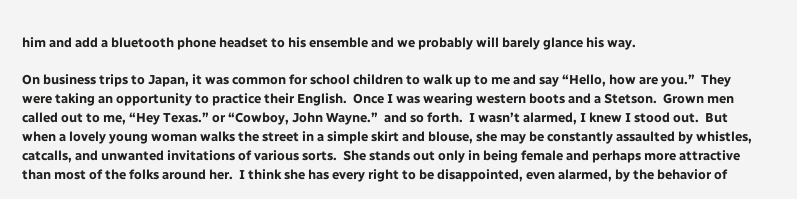him and add a bluetooth phone headset to his ensemble and we probably will barely glance his way.

On business trips to Japan, it was common for school children to walk up to me and say “Hello, how are you.”  They were taking an opportunity to practice their English.  Once I was wearing western boots and a Stetson.  Grown men called out to me, “Hey Texas.” or “Cowboy, John Wayne.”  and so forth.  I wasn’t alarmed, I knew I stood out.  But when a lovely young woman walks the street in a simple skirt and blouse, she may be constantly assaulted by whistles, catcalls, and unwanted invitations of various sorts.  She stands out only in being female and perhaps more attractive than most of the folks around her.  I think she has every right to be disappointed, even alarmed, by the behavior of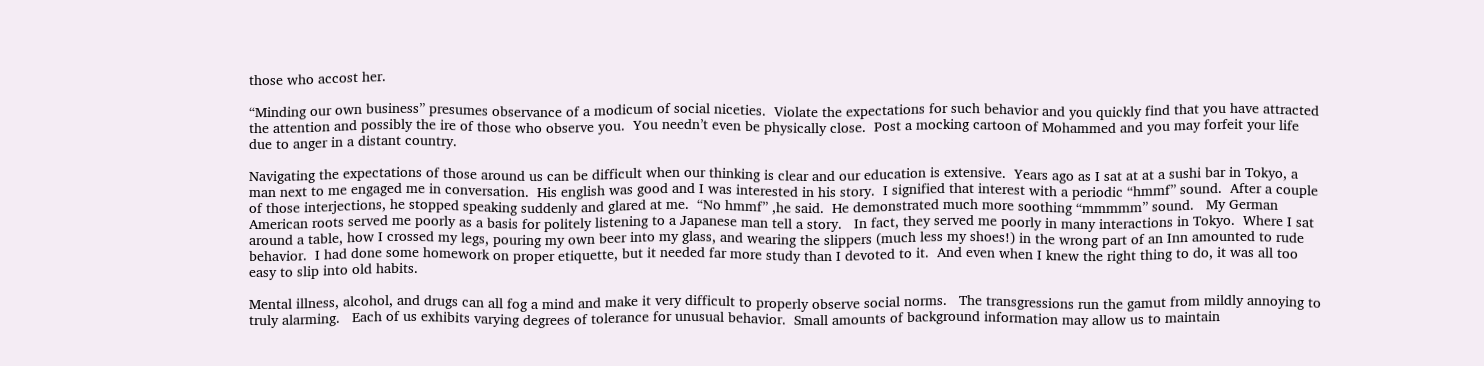those who accost her.

“Minding our own business” presumes observance of a modicum of social niceties.  Violate the expectations for such behavior and you quickly find that you have attracted the attention and possibly the ire of those who observe you.  You needn’t even be physically close.  Post a mocking cartoon of Mohammed and you may forfeit your life due to anger in a distant country.

Navigating the expectations of those around us can be difficult when our thinking is clear and our education is extensive.  Years ago as I sat at at a sushi bar in Tokyo, a man next to me engaged me in conversation.  His english was good and I was interested in his story.  I signified that interest with a periodic “hmmf” sound.  After a couple of those interjections, he stopped speaking suddenly and glared at me.  “No hmmf” ,he said.  He demonstrated much more soothing “mmmmm” sound.   My German American roots served me poorly as a basis for politely listening to a Japanese man tell a story.   In fact, they served me poorly in many interactions in Tokyo.  Where I sat around a table, how I crossed my legs, pouring my own beer into my glass, and wearing the slippers (much less my shoes!) in the wrong part of an Inn amounted to rude behavior.  I had done some homework on proper etiquette, but it needed far more study than I devoted to it.  And even when I knew the right thing to do, it was all too easy to slip into old habits.

Mental illness, alcohol, and drugs can all fog a mind and make it very difficult to properly observe social norms.   The transgressions run the gamut from mildly annoying to truly alarming.   Each of us exhibits varying degrees of tolerance for unusual behavior.  Small amounts of background information may allow us to maintain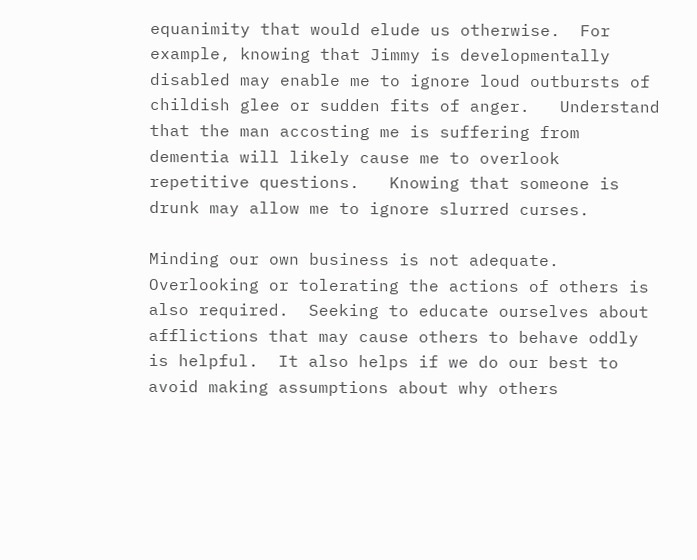equanimity that would elude us otherwise.  For example, knowing that Jimmy is developmentally disabled may enable me to ignore loud outbursts of childish glee or sudden fits of anger.   Understand that the man accosting me is suffering from dementia will likely cause me to overlook repetitive questions.   Knowing that someone is drunk may allow me to ignore slurred curses.

Minding our own business is not adequate.  Overlooking or tolerating the actions of others is also required.  Seeking to educate ourselves about afflictions that may cause others to behave oddly is helpful.  It also helps if we do our best to avoid making assumptions about why others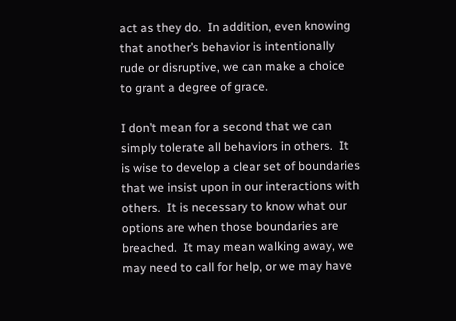act as they do.  In addition, even knowing that another’s behavior is intentionally rude or disruptive, we can make a choice to grant a degree of grace.

I don’t mean for a second that we can simply tolerate all behaviors in others.  It is wise to develop a clear set of boundaries that we insist upon in our interactions with others.  It is necessary to know what our options are when those boundaries are breached.  It may mean walking away, we may need to call for help, or we may have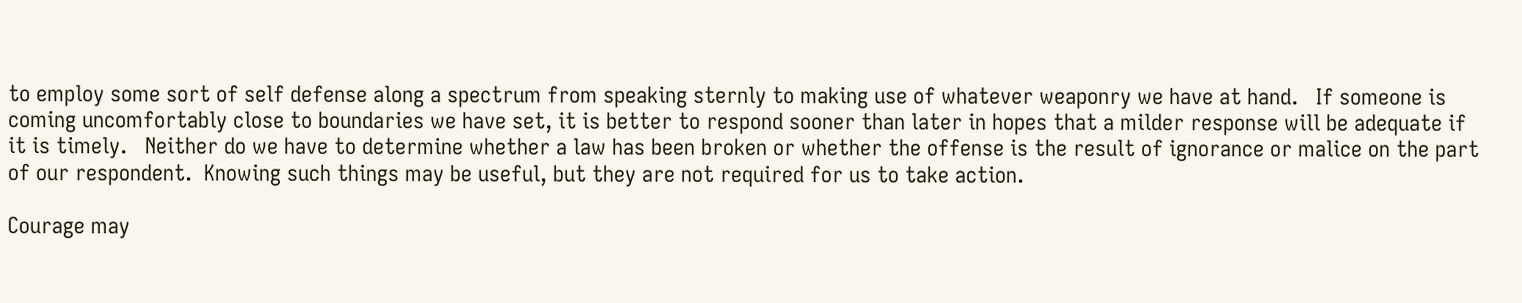to employ some sort of self defense along a spectrum from speaking sternly to making use of whatever weaponry we have at hand.   If someone is coming uncomfortably close to boundaries we have set, it is better to respond sooner than later in hopes that a milder response will be adequate if it is timely.   Neither do we have to determine whether a law has been broken or whether the offense is the result of ignorance or malice on the part of our respondent.  Knowing such things may be useful, but they are not required for us to take action.

Courage may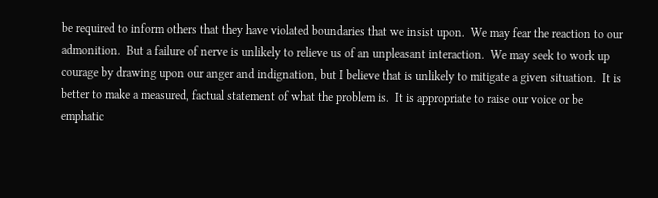be required to inform others that they have violated boundaries that we insist upon.  We may fear the reaction to our admonition.  But a failure of nerve is unlikely to relieve us of an unpleasant interaction.  We may seek to work up courage by drawing upon our anger and indignation, but I believe that is unlikely to mitigate a given situation.  It is better to make a measured, factual statement of what the problem is.  It is appropriate to raise our voice or be emphatic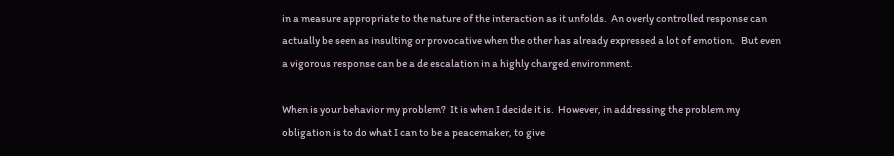in a measure appropriate to the nature of the interaction as it unfolds.  An overly controlled response can actually be seen as insulting or provocative when the other has already expressed a lot of emotion.   But even a vigorous response can be a de escalation in a highly charged environment.

When is your behavior my problem?  It is when I decide it is.  However, in addressing the problem my obligation is to do what I can to be a peacemaker, to give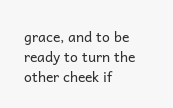grace, and to be ready to turn the other cheek if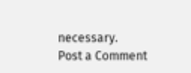necessary.
Post a Comment